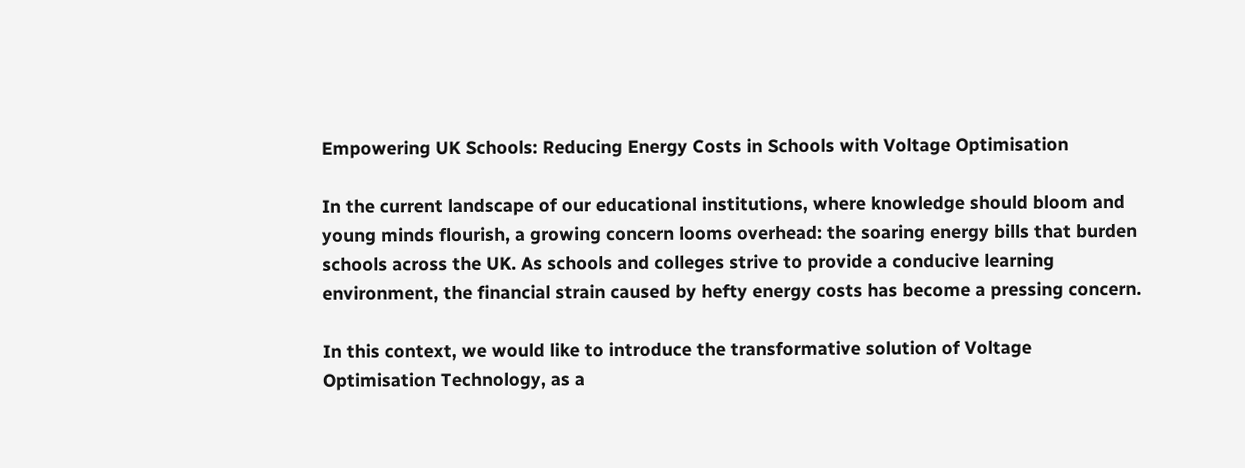Empowering UK Schools: Reducing Energy Costs in Schools with Voltage Optimisation

In the current landscape of our educational institutions, where knowledge should bloom and young minds flourish, a growing concern looms overhead: the soaring energy bills that burden schools across the UK. As schools and colleges strive to provide a conducive learning environment, the financial strain caused by hefty energy costs has become a pressing concern.

In this context, we would like to introduce the transformative solution of Voltage Optimisation Technology, as a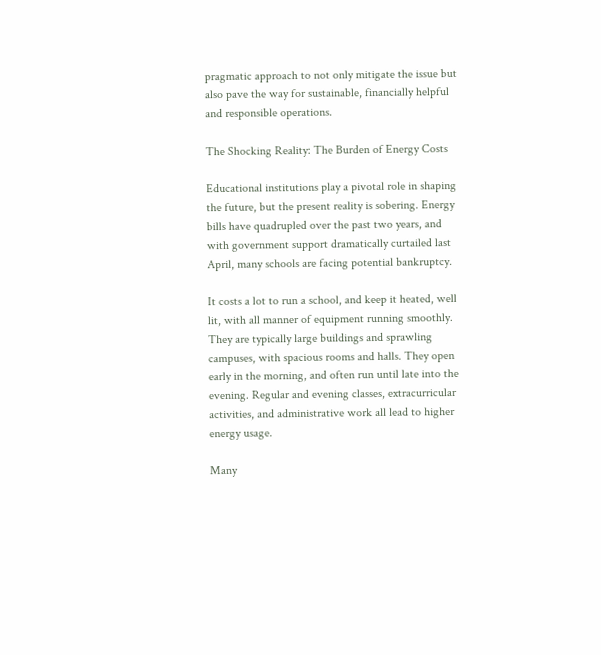pragmatic approach to not only mitigate the issue but also pave the way for sustainable, financially helpful and responsible operations.

The Shocking Reality: The Burden of Energy Costs

Educational institutions play a pivotal role in shaping the future, but the present reality is sobering. Energy bills have quadrupled over the past two years, and with government support dramatically curtailed last April, many schools are facing potential bankruptcy.

It costs a lot to run a school, and keep it heated, well lit, with all manner of equipment running smoothly. They are typically large buildings and sprawling campuses, with spacious rooms and halls. They open early in the morning, and often run until late into the evening. Regular and evening classes, extracurricular activities, and administrative work all lead to higher energy usage.

Many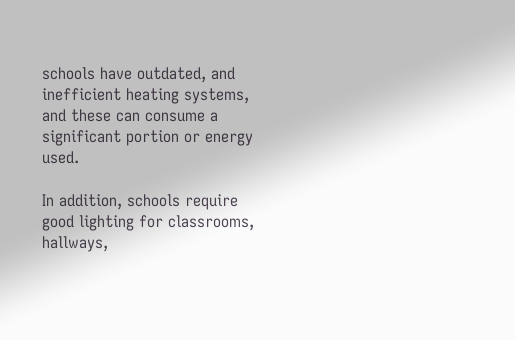schools have outdated, and inefficient heating systems, and these can consume a significant portion or energy used.

In addition, schools require good lighting for classrooms, hallways,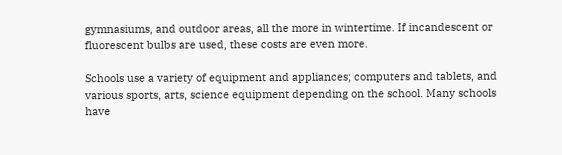gymnasiums, and outdoor areas, all the more in wintertime. If incandescent or fluorescent bulbs are used, these costs are even more.

Schools use a variety of equipment and appliances; computers and tablets, and various sports, arts, science equipment depending on the school. Many schools have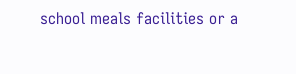school meals facilities or a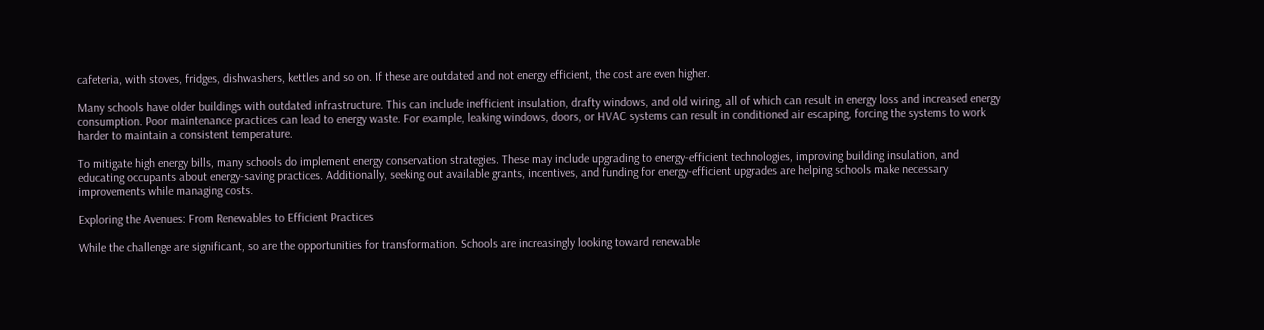cafeteria, with stoves, fridges, dishwashers, kettles and so on. If these are outdated and not energy efficient, the cost are even higher.

Many schools have older buildings with outdated infrastructure. This can include inefficient insulation, drafty windows, and old wiring, all of which can result in energy loss and increased energy consumption. Poor maintenance practices can lead to energy waste. For example, leaking windows, doors, or HVAC systems can result in conditioned air escaping, forcing the systems to work harder to maintain a consistent temperature.

To mitigate high energy bills, many schools do implement energy conservation strategies. These may include upgrading to energy-efficient technologies, improving building insulation, and educating occupants about energy-saving practices. Additionally, seeking out available grants, incentives, and funding for energy-efficient upgrades are helping schools make necessary improvements while managing costs.

Exploring the Avenues: From Renewables to Efficient Practices

While the challenge are significant, so are the opportunities for transformation. Schools are increasingly looking toward renewable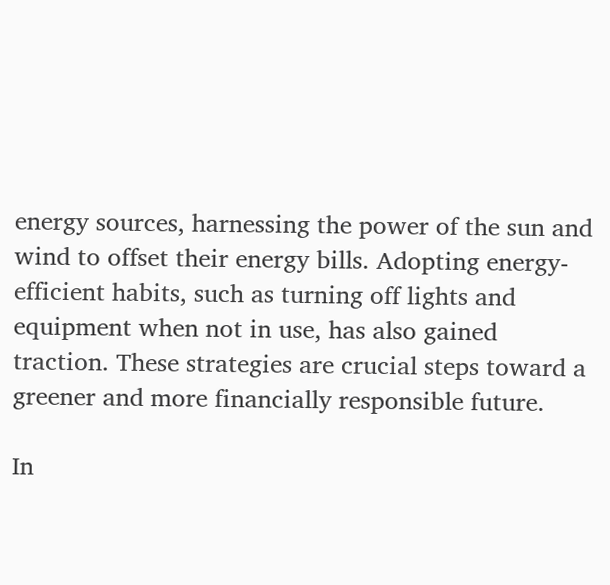energy sources, harnessing the power of the sun and wind to offset their energy bills. Adopting energy-efficient habits, such as turning off lights and equipment when not in use, has also gained traction. These strategies are crucial steps toward a greener and more financially responsible future.

In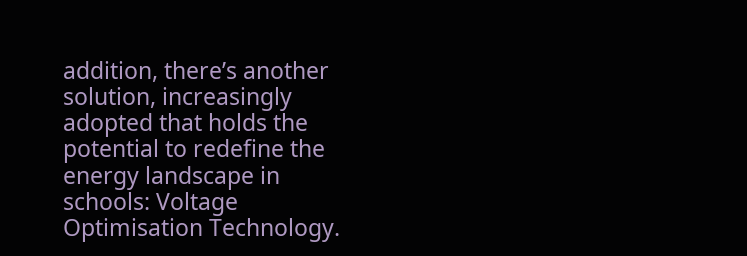addition, there’s another solution, increasingly adopted that holds the potential to redefine the energy landscape in schools: Voltage Optimisation Technology.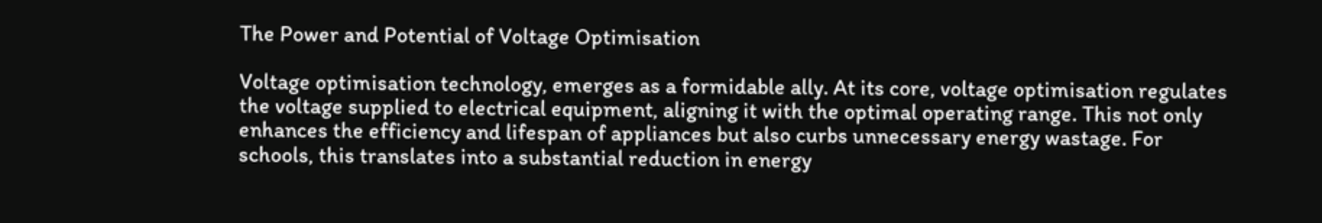The Power and Potential of Voltage Optimisation

Voltage optimisation technology, emerges as a formidable ally. At its core, voltage optimisation regulates the voltage supplied to electrical equipment, aligning it with the optimal operating range. This not only enhances the efficiency and lifespan of appliances but also curbs unnecessary energy wastage. For schools, this translates into a substantial reduction in energy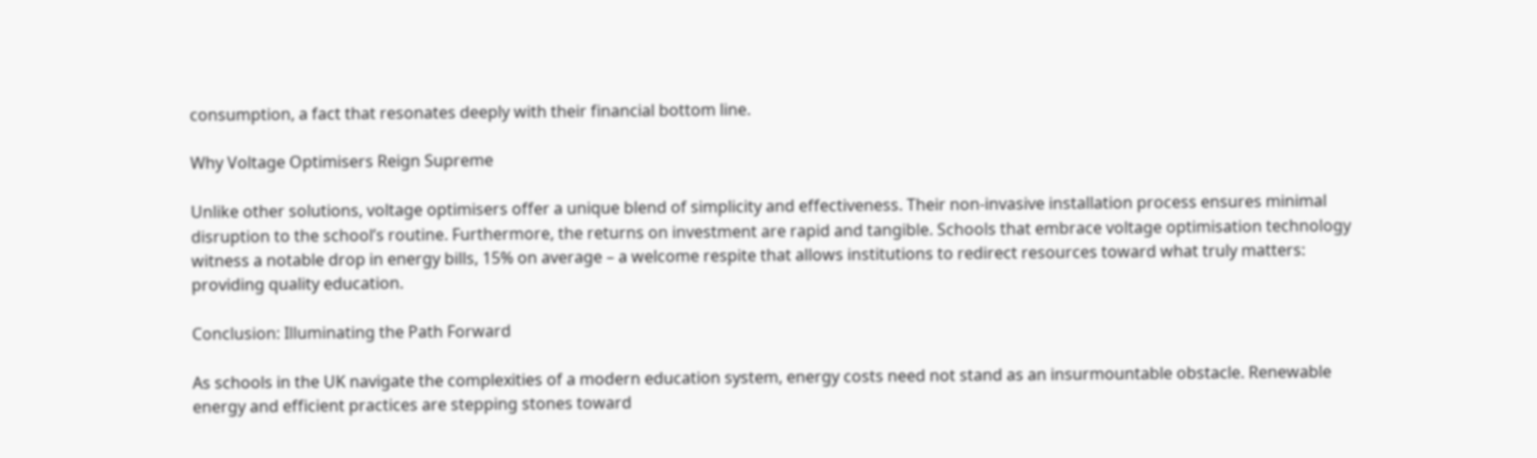consumption, a fact that resonates deeply with their financial bottom line.

Why Voltage Optimisers Reign Supreme

Unlike other solutions, voltage optimisers offer a unique blend of simplicity and effectiveness. Their non-invasive installation process ensures minimal disruption to the school’s routine. Furthermore, the returns on investment are rapid and tangible. Schools that embrace voltage optimisation technology witness a notable drop in energy bills, 15% on average – a welcome respite that allows institutions to redirect resources toward what truly matters: providing quality education.

Conclusion: Illuminating the Path Forward

As schools in the UK navigate the complexities of a modern education system, energy costs need not stand as an insurmountable obstacle. Renewable energy and efficient practices are stepping stones toward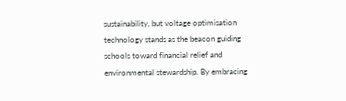sustainability, but voltage optimisation technology stands as the beacon guiding schools toward financial relief and environmental stewardship. By embracing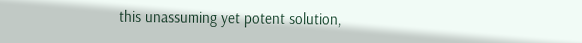this unassuming yet potent solution,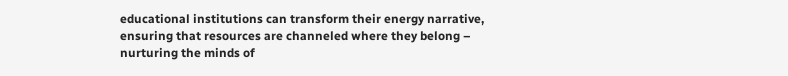educational institutions can transform their energy narrative, ensuring that resources are channeled where they belong – nurturing the minds of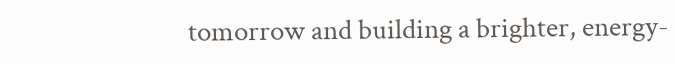tomorrow and building a brighter, energy-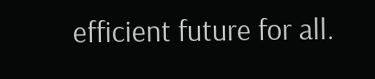efficient future for all.